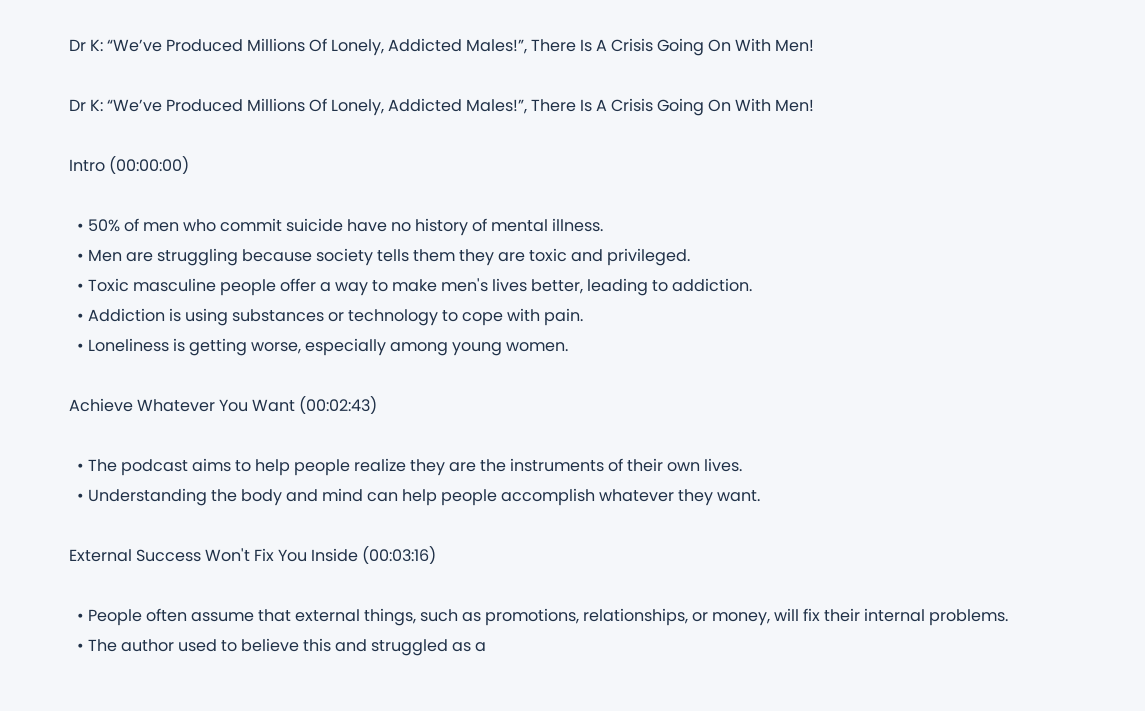Dr K: “We’ve Produced Millions Of Lonely, Addicted Males!”, There Is A Crisis Going On With Men!

Dr K: “We’ve Produced Millions Of Lonely, Addicted Males!”, There Is A Crisis Going On With Men!

Intro (00:00:00)

  • 50% of men who commit suicide have no history of mental illness.
  • Men are struggling because society tells them they are toxic and privileged.
  • Toxic masculine people offer a way to make men's lives better, leading to addiction.
  • Addiction is using substances or technology to cope with pain.
  • Loneliness is getting worse, especially among young women.

Achieve Whatever You Want (00:02:43)

  • The podcast aims to help people realize they are the instruments of their own lives.
  • Understanding the body and mind can help people accomplish whatever they want.

External Success Won't Fix You Inside (00:03:16)

  • People often assume that external things, such as promotions, relationships, or money, will fix their internal problems.
  • The author used to believe this and struggled as a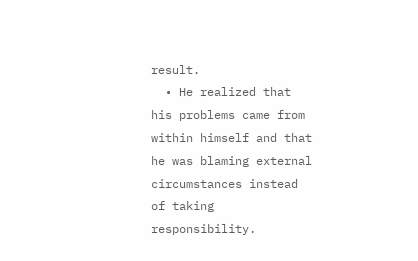result.
  • He realized that his problems came from within himself and that he was blaming external circumstances instead of taking responsibility.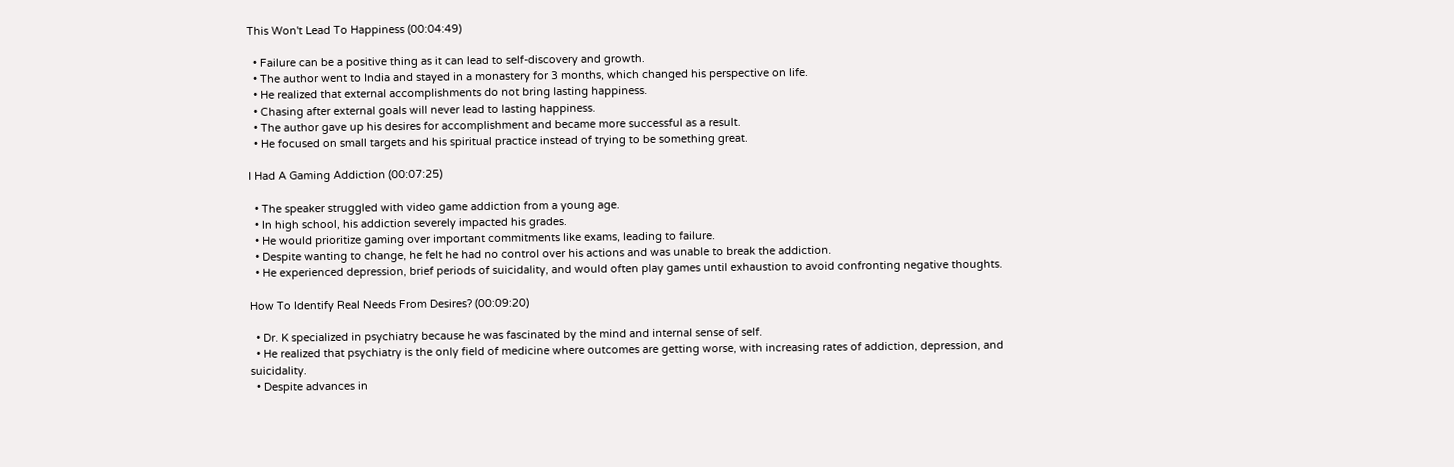This Won't Lead To Happiness (00:04:49)

  • Failure can be a positive thing as it can lead to self-discovery and growth.
  • The author went to India and stayed in a monastery for 3 months, which changed his perspective on life.
  • He realized that external accomplishments do not bring lasting happiness.
  • Chasing after external goals will never lead to lasting happiness.
  • The author gave up his desires for accomplishment and became more successful as a result.
  • He focused on small targets and his spiritual practice instead of trying to be something great.

I Had A Gaming Addiction (00:07:25)

  • The speaker struggled with video game addiction from a young age.
  • In high school, his addiction severely impacted his grades.
  • He would prioritize gaming over important commitments like exams, leading to failure.
  • Despite wanting to change, he felt he had no control over his actions and was unable to break the addiction.
  • He experienced depression, brief periods of suicidality, and would often play games until exhaustion to avoid confronting negative thoughts.

How To Identify Real Needs From Desires? (00:09:20)

  • Dr. K specialized in psychiatry because he was fascinated by the mind and internal sense of self.
  • He realized that psychiatry is the only field of medicine where outcomes are getting worse, with increasing rates of addiction, depression, and suicidality.
  • Despite advances in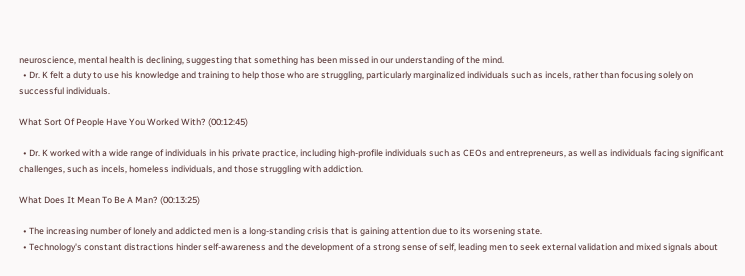neuroscience, mental health is declining, suggesting that something has been missed in our understanding of the mind.
  • Dr. K felt a duty to use his knowledge and training to help those who are struggling, particularly marginalized individuals such as incels, rather than focusing solely on successful individuals.

What Sort Of People Have You Worked With? (00:12:45)

  • Dr. K worked with a wide range of individuals in his private practice, including high-profile individuals such as CEOs and entrepreneurs, as well as individuals facing significant challenges, such as incels, homeless individuals, and those struggling with addiction.

What Does It Mean To Be A Man? (00:13:25)

  • The increasing number of lonely and addicted men is a long-standing crisis that is gaining attention due to its worsening state.
  • Technology's constant distractions hinder self-awareness and the development of a strong sense of self, leading men to seek external validation and mixed signals about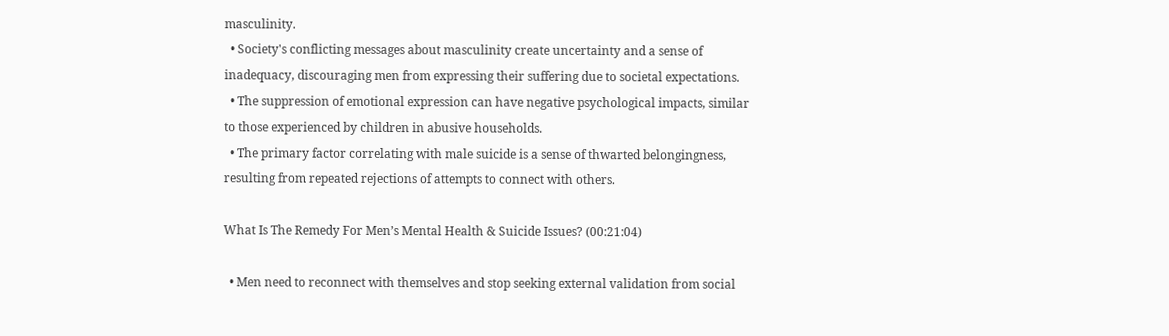masculinity.
  • Society's conflicting messages about masculinity create uncertainty and a sense of inadequacy, discouraging men from expressing their suffering due to societal expectations.
  • The suppression of emotional expression can have negative psychological impacts, similar to those experienced by children in abusive households.
  • The primary factor correlating with male suicide is a sense of thwarted belongingness, resulting from repeated rejections of attempts to connect with others.

What Is The Remedy For Men’s Mental Health & Suicide Issues? (00:21:04)

  • Men need to reconnect with themselves and stop seeking external validation from social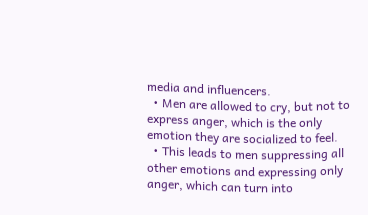media and influencers.
  • Men are allowed to cry, but not to express anger, which is the only emotion they are socialized to feel.
  • This leads to men suppressing all other emotions and expressing only anger, which can turn into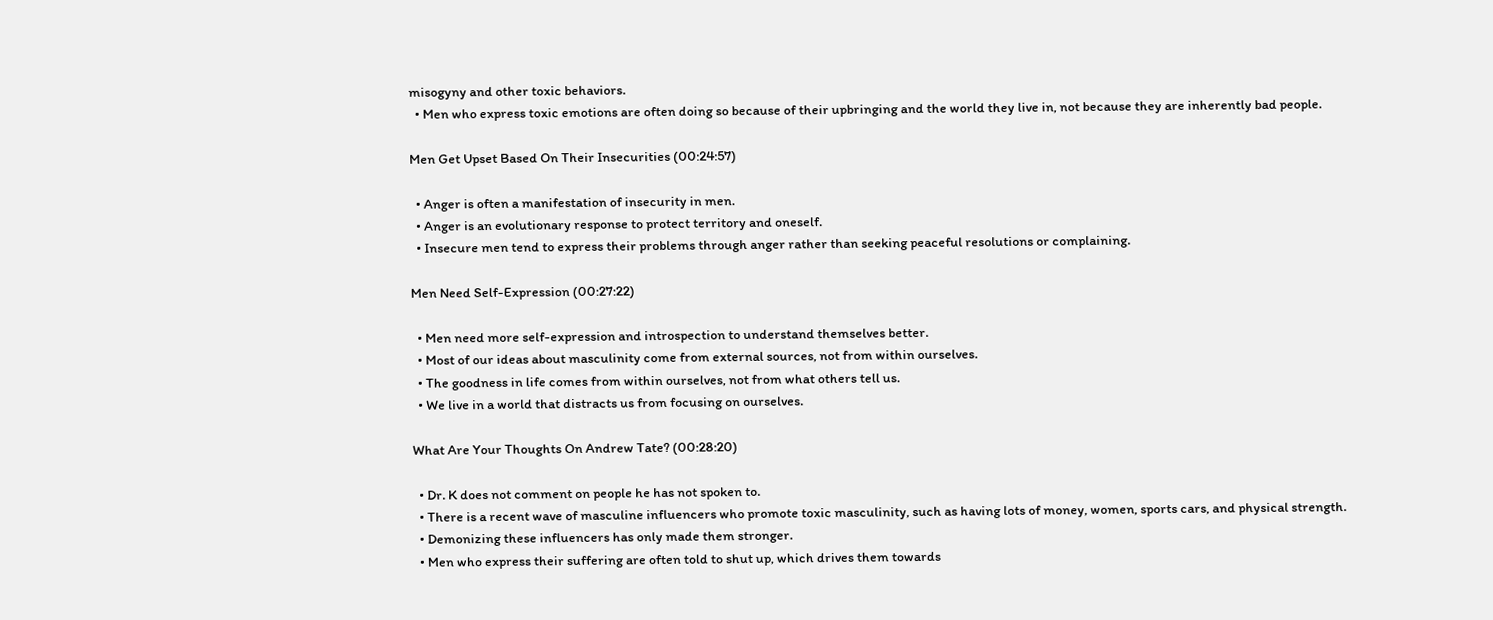misogyny and other toxic behaviors.
  • Men who express toxic emotions are often doing so because of their upbringing and the world they live in, not because they are inherently bad people.

Men Get Upset Based On Their Insecurities (00:24:57)

  • Anger is often a manifestation of insecurity in men.
  • Anger is an evolutionary response to protect territory and oneself.
  • Insecure men tend to express their problems through anger rather than seeking peaceful resolutions or complaining.

Men Need Self-Expression (00:27:22)

  • Men need more self-expression and introspection to understand themselves better.
  • Most of our ideas about masculinity come from external sources, not from within ourselves.
  • The goodness in life comes from within ourselves, not from what others tell us.
  • We live in a world that distracts us from focusing on ourselves.

What Are Your Thoughts On Andrew Tate? (00:28:20)

  • Dr. K does not comment on people he has not spoken to.
  • There is a recent wave of masculine influencers who promote toxic masculinity, such as having lots of money, women, sports cars, and physical strength.
  • Demonizing these influencers has only made them stronger.
  • Men who express their suffering are often told to shut up, which drives them towards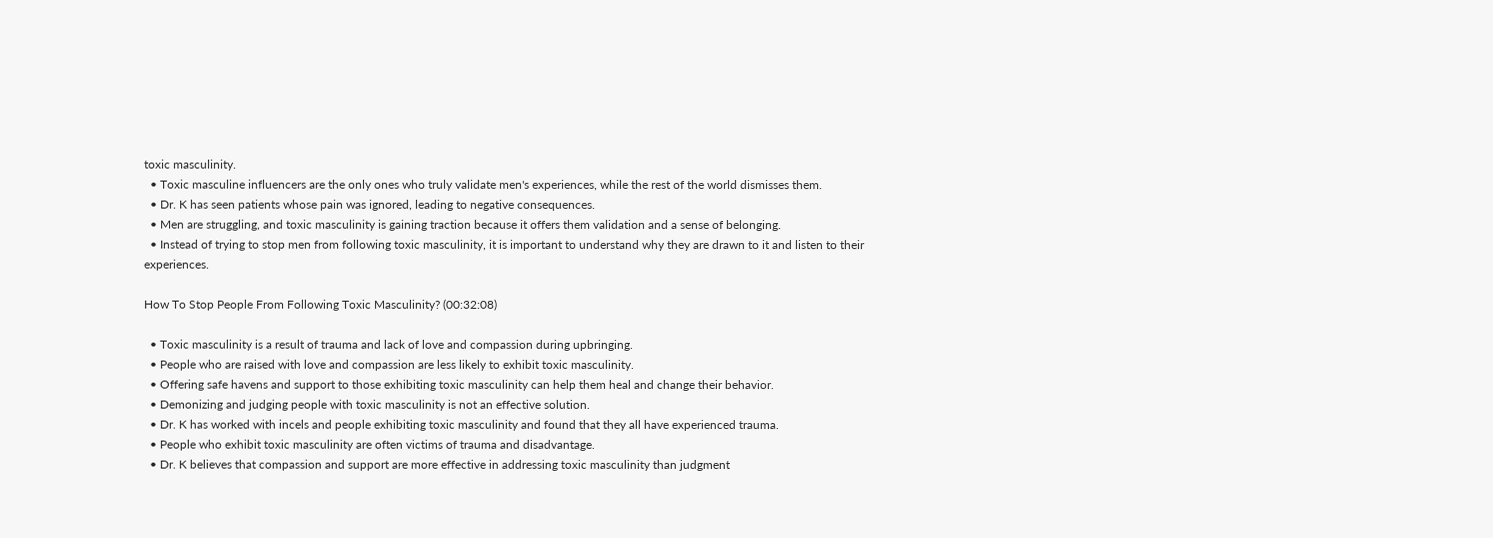toxic masculinity.
  • Toxic masculine influencers are the only ones who truly validate men's experiences, while the rest of the world dismisses them.
  • Dr. K has seen patients whose pain was ignored, leading to negative consequences.
  • Men are struggling, and toxic masculinity is gaining traction because it offers them validation and a sense of belonging.
  • Instead of trying to stop men from following toxic masculinity, it is important to understand why they are drawn to it and listen to their experiences.

How To Stop People From Following Toxic Masculinity? (00:32:08)

  • Toxic masculinity is a result of trauma and lack of love and compassion during upbringing.
  • People who are raised with love and compassion are less likely to exhibit toxic masculinity.
  • Offering safe havens and support to those exhibiting toxic masculinity can help them heal and change their behavior.
  • Demonizing and judging people with toxic masculinity is not an effective solution.
  • Dr. K has worked with incels and people exhibiting toxic masculinity and found that they all have experienced trauma.
  • People who exhibit toxic masculinity are often victims of trauma and disadvantage.
  • Dr. K believes that compassion and support are more effective in addressing toxic masculinity than judgment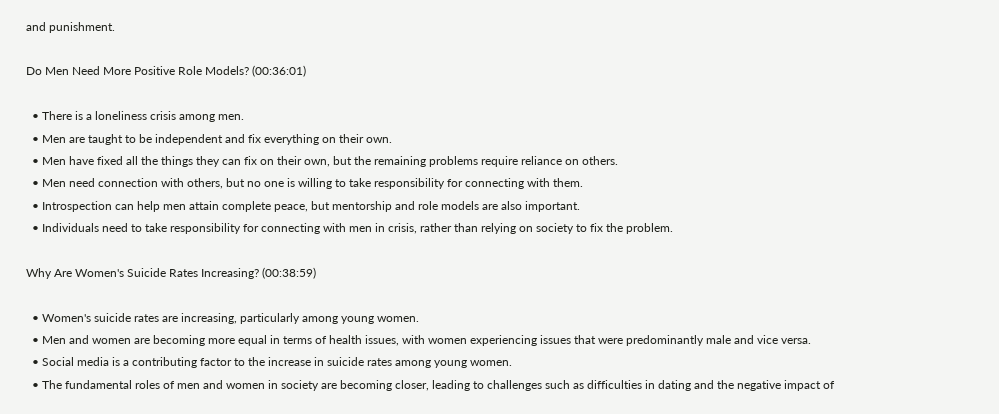and punishment.

Do Men Need More Positive Role Models? (00:36:01)

  • There is a loneliness crisis among men.
  • Men are taught to be independent and fix everything on their own.
  • Men have fixed all the things they can fix on their own, but the remaining problems require reliance on others.
  • Men need connection with others, but no one is willing to take responsibility for connecting with them.
  • Introspection can help men attain complete peace, but mentorship and role models are also important.
  • Individuals need to take responsibility for connecting with men in crisis, rather than relying on society to fix the problem.

Why Are Women's Suicide Rates Increasing? (00:38:59)

  • Women's suicide rates are increasing, particularly among young women.
  • Men and women are becoming more equal in terms of health issues, with women experiencing issues that were predominantly male and vice versa.
  • Social media is a contributing factor to the increase in suicide rates among young women.
  • The fundamental roles of men and women in society are becoming closer, leading to challenges such as difficulties in dating and the negative impact of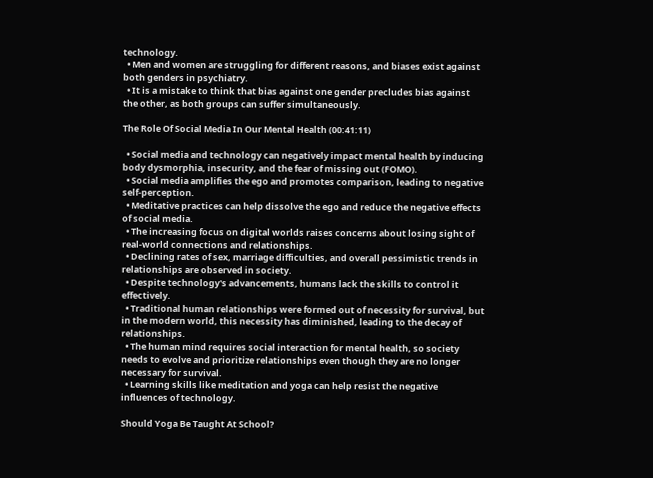technology.
  • Men and women are struggling for different reasons, and biases exist against both genders in psychiatry.
  • It is a mistake to think that bias against one gender precludes bias against the other, as both groups can suffer simultaneously.

The Role Of Social Media In Our Mental Health (00:41:11)

  • Social media and technology can negatively impact mental health by inducing body dysmorphia, insecurity, and the fear of missing out (FOMO).
  • Social media amplifies the ego and promotes comparison, leading to negative self-perception.
  • Meditative practices can help dissolve the ego and reduce the negative effects of social media.
  • The increasing focus on digital worlds raises concerns about losing sight of real-world connections and relationships.
  • Declining rates of sex, marriage difficulties, and overall pessimistic trends in relationships are observed in society.
  • Despite technology's advancements, humans lack the skills to control it effectively.
  • Traditional human relationships were formed out of necessity for survival, but in the modern world, this necessity has diminished, leading to the decay of relationships.
  • The human mind requires social interaction for mental health, so society needs to evolve and prioritize relationships even though they are no longer necessary for survival.
  • Learning skills like meditation and yoga can help resist the negative influences of technology.

Should Yoga Be Taught At School?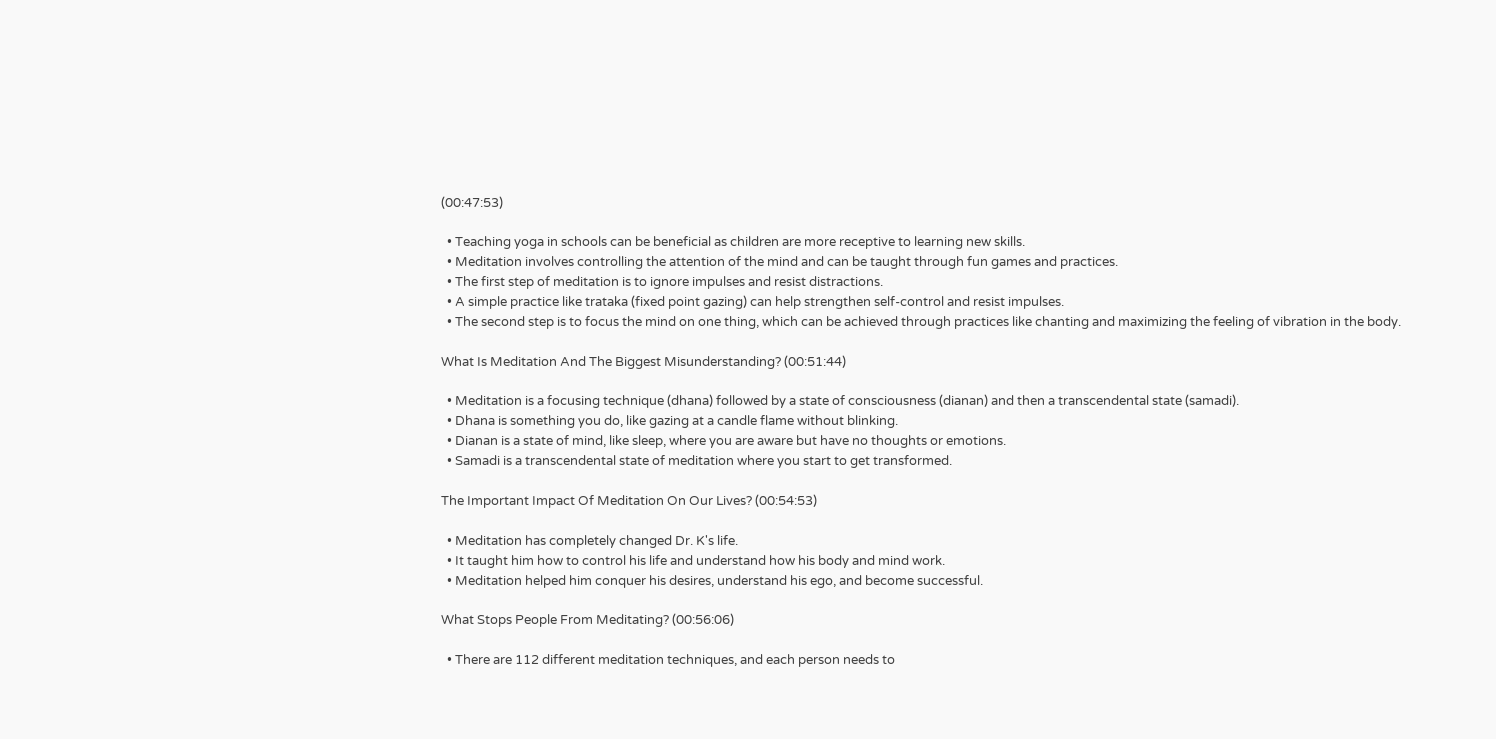(00:47:53)

  • Teaching yoga in schools can be beneficial as children are more receptive to learning new skills.
  • Meditation involves controlling the attention of the mind and can be taught through fun games and practices.
  • The first step of meditation is to ignore impulses and resist distractions.
  • A simple practice like trataka (fixed point gazing) can help strengthen self-control and resist impulses.
  • The second step is to focus the mind on one thing, which can be achieved through practices like chanting and maximizing the feeling of vibration in the body.

What Is Meditation And The Biggest Misunderstanding? (00:51:44)

  • Meditation is a focusing technique (dhana) followed by a state of consciousness (dianan) and then a transcendental state (samadi).
  • Dhana is something you do, like gazing at a candle flame without blinking.
  • Dianan is a state of mind, like sleep, where you are aware but have no thoughts or emotions.
  • Samadi is a transcendental state of meditation where you start to get transformed.

The Important Impact Of Meditation On Our Lives? (00:54:53)

  • Meditation has completely changed Dr. K's life.
  • It taught him how to control his life and understand how his body and mind work.
  • Meditation helped him conquer his desires, understand his ego, and become successful.

What Stops People From Meditating? (00:56:06)

  • There are 112 different meditation techniques, and each person needs to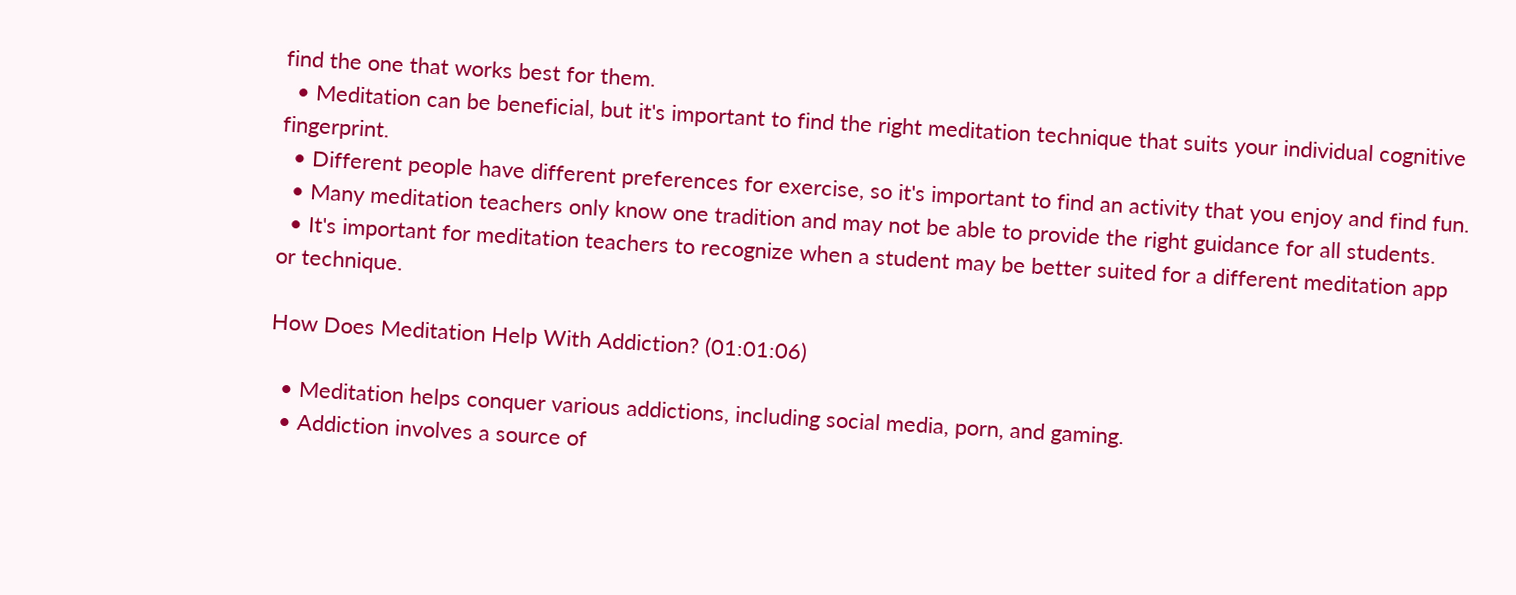find the one that works best for them.
  • Meditation can be beneficial, but it's important to find the right meditation technique that suits your individual cognitive fingerprint.
  • Different people have different preferences for exercise, so it's important to find an activity that you enjoy and find fun.
  • Many meditation teachers only know one tradition and may not be able to provide the right guidance for all students.
  • It's important for meditation teachers to recognize when a student may be better suited for a different meditation app or technique.

How Does Meditation Help With Addiction? (01:01:06)

  • Meditation helps conquer various addictions, including social media, porn, and gaming.
  • Addiction involves a source of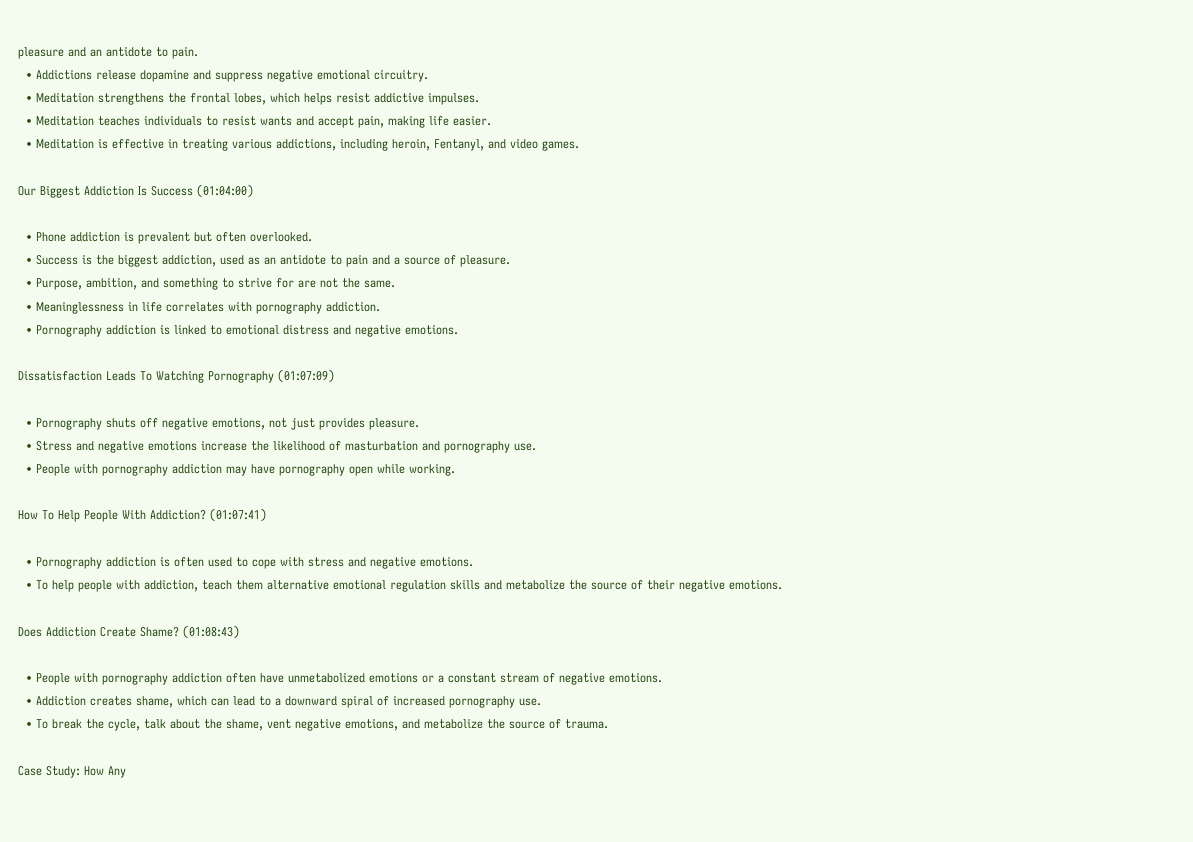pleasure and an antidote to pain.
  • Addictions release dopamine and suppress negative emotional circuitry.
  • Meditation strengthens the frontal lobes, which helps resist addictive impulses.
  • Meditation teaches individuals to resist wants and accept pain, making life easier.
  • Meditation is effective in treating various addictions, including heroin, Fentanyl, and video games.

Our Biggest Addiction Is Success (01:04:00)

  • Phone addiction is prevalent but often overlooked.
  • Success is the biggest addiction, used as an antidote to pain and a source of pleasure.
  • Purpose, ambition, and something to strive for are not the same.
  • Meaninglessness in life correlates with pornography addiction.
  • Pornography addiction is linked to emotional distress and negative emotions.

Dissatisfaction Leads To Watching Pornography (01:07:09)

  • Pornography shuts off negative emotions, not just provides pleasure.
  • Stress and negative emotions increase the likelihood of masturbation and pornography use.
  • People with pornography addiction may have pornography open while working.

How To Help People With Addiction? (01:07:41)

  • Pornography addiction is often used to cope with stress and negative emotions.
  • To help people with addiction, teach them alternative emotional regulation skills and metabolize the source of their negative emotions.

Does Addiction Create Shame? (01:08:43)

  • People with pornography addiction often have unmetabolized emotions or a constant stream of negative emotions.
  • Addiction creates shame, which can lead to a downward spiral of increased pornography use.
  • To break the cycle, talk about the shame, vent negative emotions, and metabolize the source of trauma.

Case Study: How Any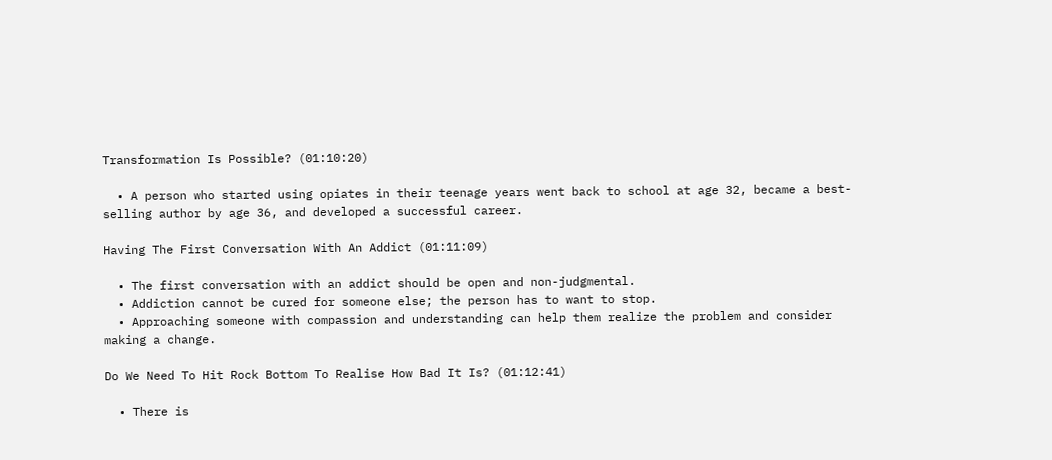Transformation Is Possible? (01:10:20)

  • A person who started using opiates in their teenage years went back to school at age 32, became a best-selling author by age 36, and developed a successful career.

Having The First Conversation With An Addict (01:11:09)

  • The first conversation with an addict should be open and non-judgmental.
  • Addiction cannot be cured for someone else; the person has to want to stop.
  • Approaching someone with compassion and understanding can help them realize the problem and consider making a change.

Do We Need To Hit Rock Bottom To Realise How Bad It Is? (01:12:41)

  • There is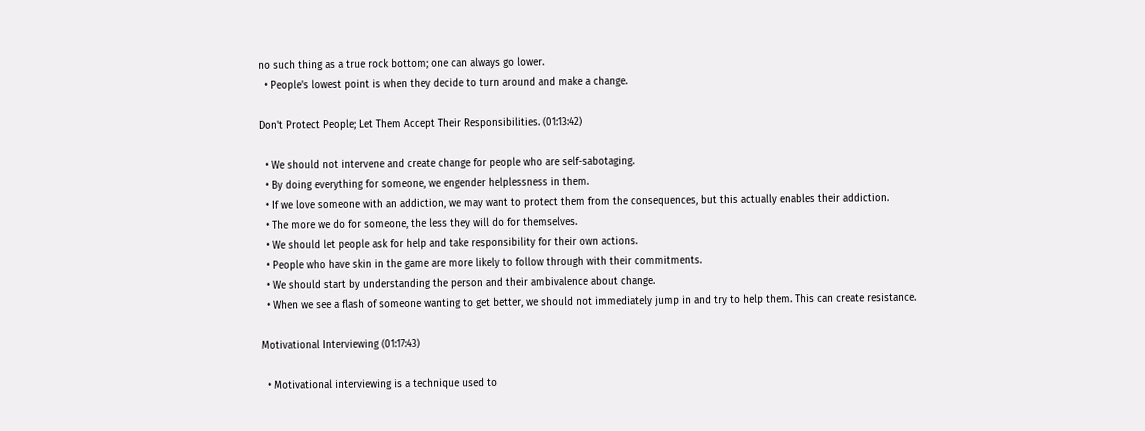no such thing as a true rock bottom; one can always go lower.
  • People's lowest point is when they decide to turn around and make a change.

Don't Protect People; Let Them Accept Their Responsibilities. (01:13:42)

  • We should not intervene and create change for people who are self-sabotaging.
  • By doing everything for someone, we engender helplessness in them.
  • If we love someone with an addiction, we may want to protect them from the consequences, but this actually enables their addiction.
  • The more we do for someone, the less they will do for themselves.
  • We should let people ask for help and take responsibility for their own actions.
  • People who have skin in the game are more likely to follow through with their commitments.
  • We should start by understanding the person and their ambivalence about change.
  • When we see a flash of someone wanting to get better, we should not immediately jump in and try to help them. This can create resistance.

Motivational Interviewing (01:17:43)

  • Motivational interviewing is a technique used to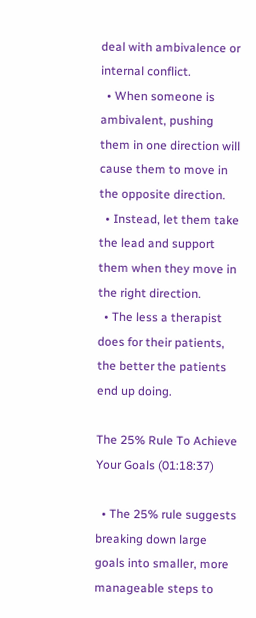deal with ambivalence or internal conflict.
  • When someone is ambivalent, pushing them in one direction will cause them to move in the opposite direction.
  • Instead, let them take the lead and support them when they move in the right direction.
  • The less a therapist does for their patients, the better the patients end up doing.

The 25% Rule To Achieve Your Goals (01:18:37)

  • The 25% rule suggests breaking down large goals into smaller, more manageable steps to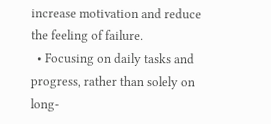increase motivation and reduce the feeling of failure.
  • Focusing on daily tasks and progress, rather than solely on long-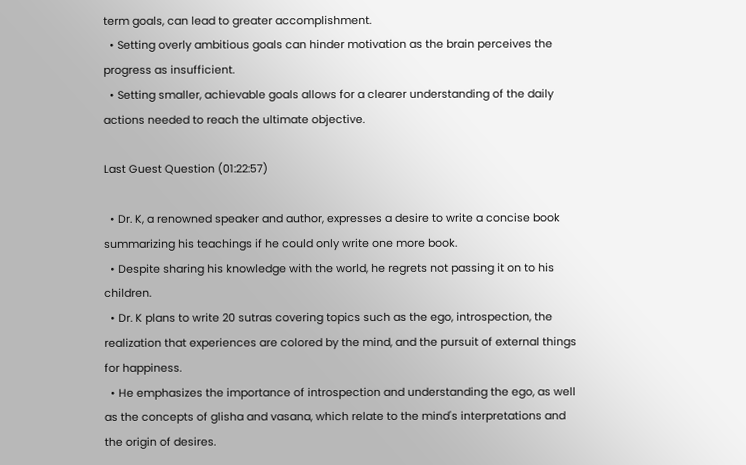term goals, can lead to greater accomplishment.
  • Setting overly ambitious goals can hinder motivation as the brain perceives the progress as insufficient.
  • Setting smaller, achievable goals allows for a clearer understanding of the daily actions needed to reach the ultimate objective.

Last Guest Question (01:22:57)

  • Dr. K, a renowned speaker and author, expresses a desire to write a concise book summarizing his teachings if he could only write one more book.
  • Despite sharing his knowledge with the world, he regrets not passing it on to his children.
  • Dr. K plans to write 20 sutras covering topics such as the ego, introspection, the realization that experiences are colored by the mind, and the pursuit of external things for happiness.
  • He emphasizes the importance of introspection and understanding the ego, as well as the concepts of glisha and vasana, which relate to the mind's interpretations and the origin of desires.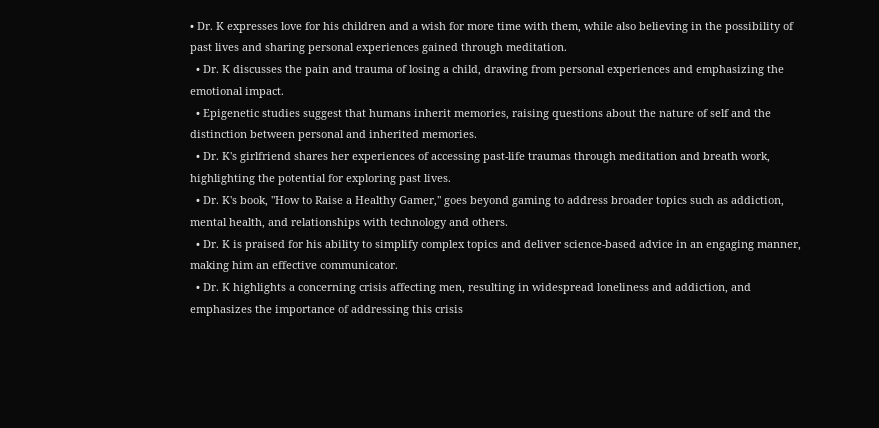• Dr. K expresses love for his children and a wish for more time with them, while also believing in the possibility of past lives and sharing personal experiences gained through meditation.
  • Dr. K discusses the pain and trauma of losing a child, drawing from personal experiences and emphasizing the emotional impact.
  • Epigenetic studies suggest that humans inherit memories, raising questions about the nature of self and the distinction between personal and inherited memories.
  • Dr. K's girlfriend shares her experiences of accessing past-life traumas through meditation and breath work, highlighting the potential for exploring past lives.
  • Dr. K's book, "How to Raise a Healthy Gamer," goes beyond gaming to address broader topics such as addiction, mental health, and relationships with technology and others.
  • Dr. K is praised for his ability to simplify complex topics and deliver science-based advice in an engaging manner, making him an effective communicator.
  • Dr. K highlights a concerning crisis affecting men, resulting in widespread loneliness and addiction, and emphasizes the importance of addressing this crisis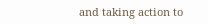and taking action to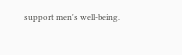support men's well-being.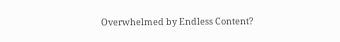Overwhelmed by Endless Content?